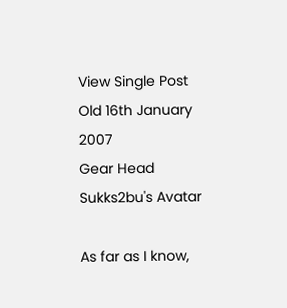View Single Post
Old 16th January 2007
Gear Head
Sukks2bu's Avatar

As far as I know,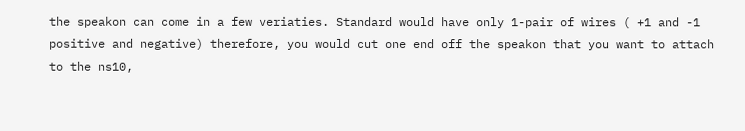the speakon can come in a few veriaties. Standard would have only 1-pair of wires ( +1 and -1 positive and negative) therefore, you would cut one end off the speakon that you want to attach to the ns10,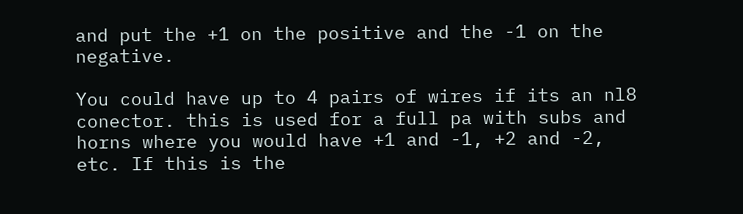and put the +1 on the positive and the -1 on the negative.

You could have up to 4 pairs of wires if its an nl8 conector. this is used for a full pa with subs and horns where you would have +1 and -1, +2 and -2, etc. If this is the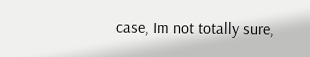case, Im not totally sure,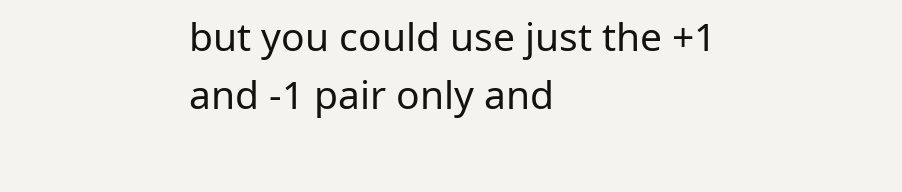but you could use just the +1 and -1 pair only and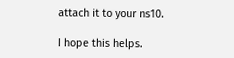attach it to your ns10.

I hope this helps.